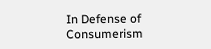In Defense of Consumerism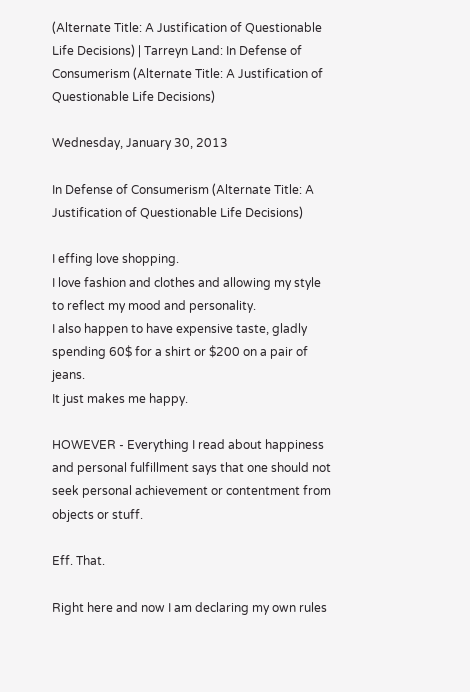(Alternate Title: A Justification of Questionable Life Decisions) | Tarreyn Land: In Defense of Consumerism (Alternate Title: A Justification of Questionable Life Decisions)

Wednesday, January 30, 2013

In Defense of Consumerism (Alternate Title: A Justification of Questionable Life Decisions)

I effing love shopping.
I love fashion and clothes and allowing my style to reflect my mood and personality.
I also happen to have expensive taste, gladly spending 60$ for a shirt or $200 on a pair of jeans.
It just makes me happy.

HOWEVER - Everything I read about happiness and personal fulfillment says that one should not seek personal achievement or contentment from objects or stuff.

Eff. That.

Right here and now I am declaring my own rules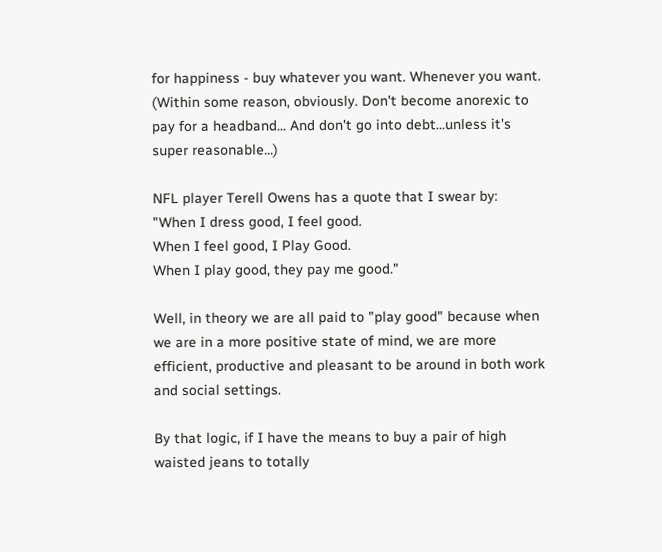for happiness - buy whatever you want. Whenever you want.
(Within some reason, obviously. Don't become anorexic to pay for a headband... And don't go into debt...unless it's super reasonable...)

NFL player Terell Owens has a quote that I swear by:
"When I dress good, I feel good.
When I feel good, I Play Good.
When I play good, they pay me good."

Well, in theory we are all paid to "play good" because when we are in a more positive state of mind, we are more efficient, productive and pleasant to be around in both work and social settings.

By that logic, if I have the means to buy a pair of high waisted jeans to totally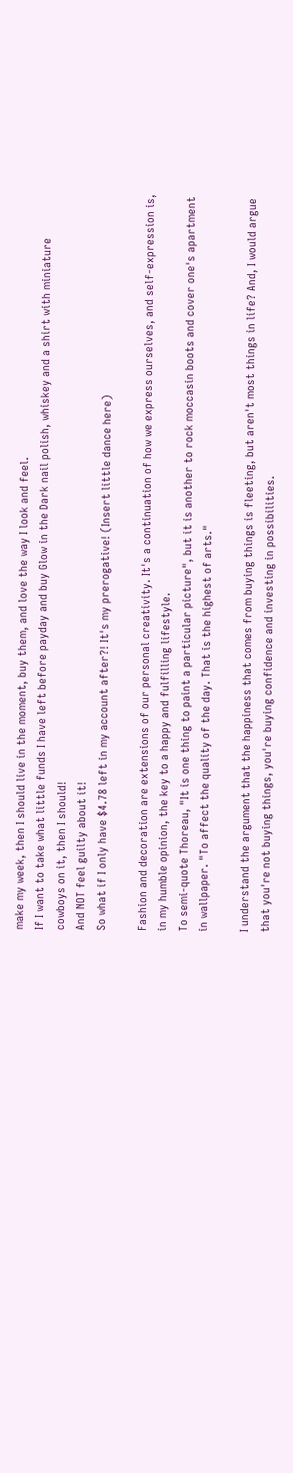make my week, then I should live in the moment, buy them, and love the way I look and feel.
If I want to take what little funds I have left before payday and buy Glow in the Dark nail polish, whiskey and a shirt with miniature cowboys on it, then I should!
And NOT feel guilty about it!
So what if I only have $4.78 left in my account after?! It's my prerogative! (Insert little dance here)

Fashion and decoration are extensions of our personal creativity. It's a continuation of how we express ourselves, and self-expression is, in my humble opinion, the key to a happy and fulfilling lifestyle.
To semi-quote Thoreau, "It is one thing to paint a particular picture", but it is another to rock moccasin boots and cover one's apartment in wallpaper. "To affect the quality of the day. That is the highest of arts."

I understand the argument that the happiness that comes from buying things is fleeting, but aren't most things in life? And, I would argue that you're not buying things, you're buying confidence and investing in possibilities.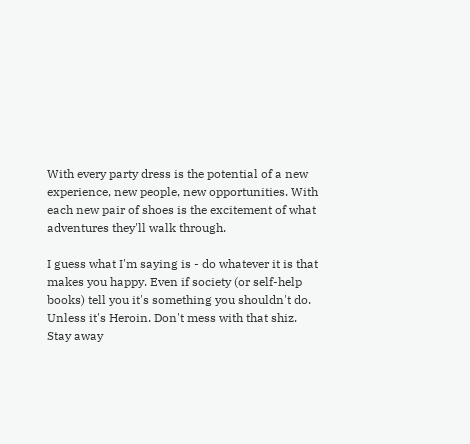With every party dress is the potential of a new experience, new people, new opportunities. With each new pair of shoes is the excitement of what adventures they'll walk through.

I guess what I'm saying is - do whatever it is that makes you happy. Even if society (or self-help books) tell you it's something you shouldn't do.
Unless it's Heroin. Don't mess with that shiz.
Stay away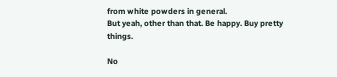from white powders in general.
But yeah, other than that. Be happy. Buy pretty things.

No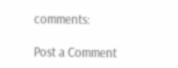comments:

Post a Comment